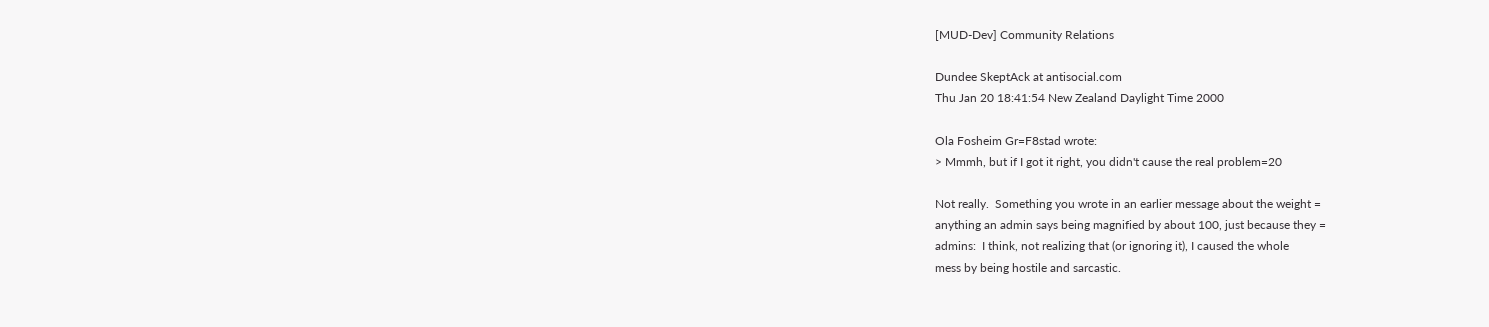[MUD-Dev] Community Relations

Dundee SkeptAck at antisocial.com
Thu Jan 20 18:41:54 New Zealand Daylight Time 2000

Ola Fosheim Gr=F8stad wrote:
> Mmmh, but if I got it right, you didn't cause the real problem=20

Not really.  Something you wrote in an earlier message about the weight =
anything an admin says being magnified by about 100, just because they =
admins:  I think, not realizing that (or ignoring it), I caused the whole
mess by being hostile and sarcastic.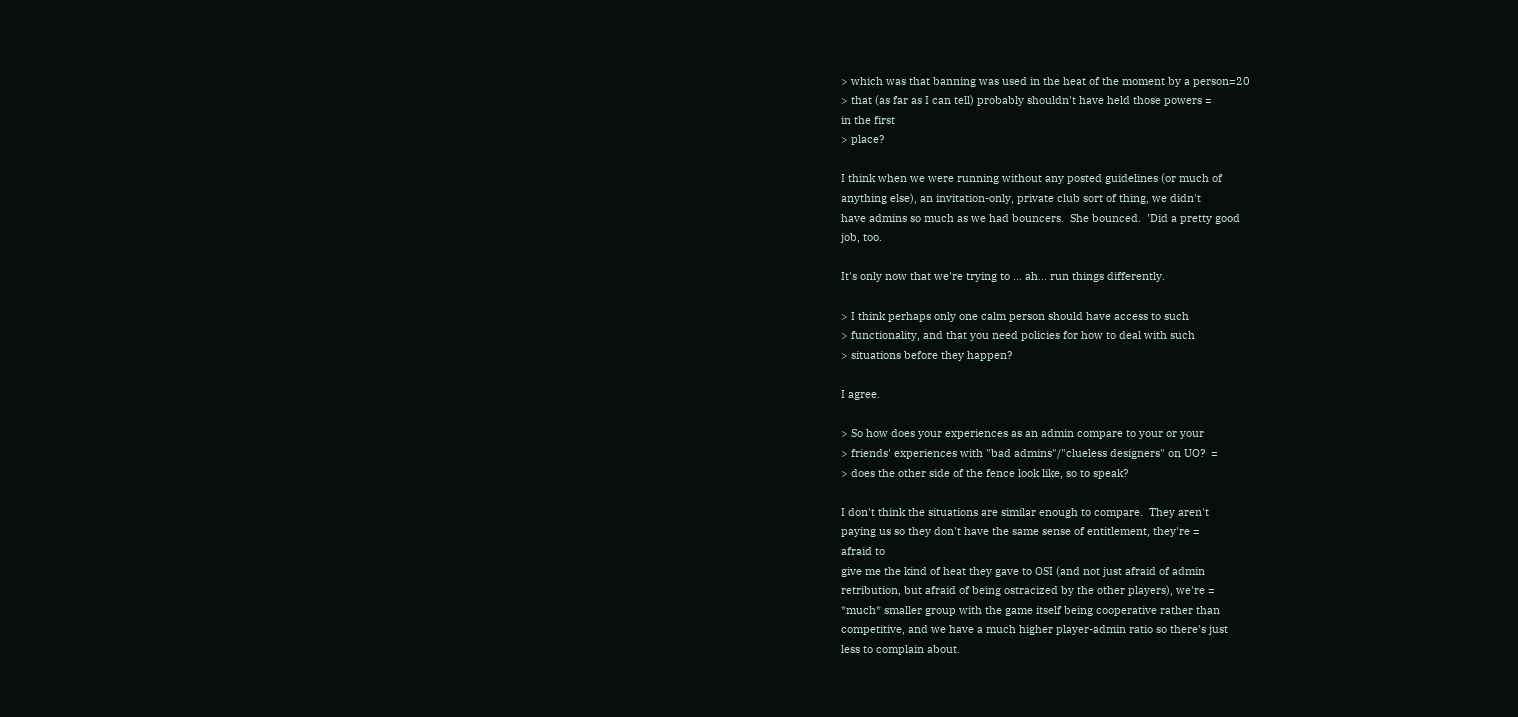> which was that banning was used in the heat of the moment by a person=20
> that (as far as I can tell) probably shouldn't have held those powers =
in the first
> place?

I think when we were running without any posted guidelines (or much of
anything else), an invitation-only, private club sort of thing, we didn't
have admins so much as we had bouncers.  She bounced.  'Did a pretty good
job, too.

It's only now that we're trying to ... ah... run things differently.

> I think perhaps only one calm person should have access to such
> functionality, and that you need policies for how to deal with such
> situations before they happen?

I agree.

> So how does your experiences as an admin compare to your or your
> friends' experiences with "bad admins"/"clueless designers" on UO?  =
> does the other side of the fence look like, so to speak?

I don't think the situations are similar enough to compare.  They aren't
paying us so they don't have the same sense of entitlement, they're =
afraid to
give me the kind of heat they gave to OSI (and not just afraid of admin
retribution, but afraid of being ostracized by the other players), we're =
*much* smaller group with the game itself being cooperative rather than
competitive, and we have a much higher player-admin ratio so there's just
less to complain about.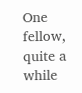One fellow, quite a while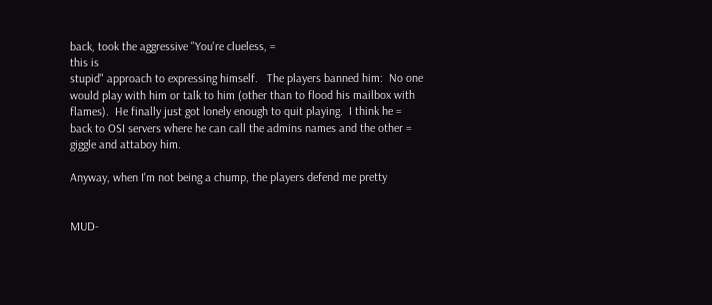back, took the aggressive "You're clueless, =
this is
stupid" approach to expressing himself.   The players banned him:  No one
would play with him or talk to him (other than to flood his mailbox with
flames).  He finally just got lonely enough to quit playing.  I think he =
back to OSI servers where he can call the admins names and the other =
giggle and attaboy him.

Anyway, when I'm not being a chump, the players defend me pretty


MUD-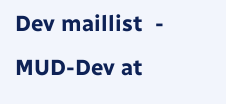Dev maillist  -  MUD-Dev at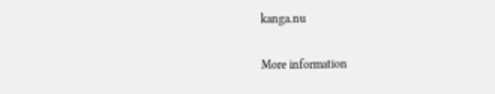kanga.nu

More information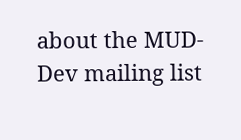about the MUD-Dev mailing list